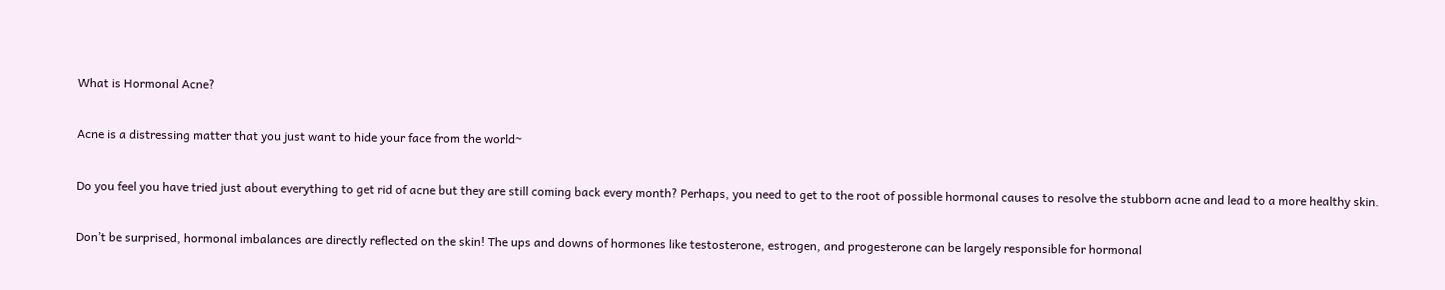What is Hormonal Acne?

Acne is a distressing matter that you just want to hide your face from the world~

Do you feel you have tried just about everything to get rid of acne but they are still coming back every month? Perhaps, you need to get to the root of possible hormonal causes to resolve the stubborn acne and lead to a more healthy skin.

Don’t be surprised, hormonal imbalances are directly reflected on the skin! The ups and downs of hormones like testosterone, estrogen, and progesterone can be largely responsible for hormonal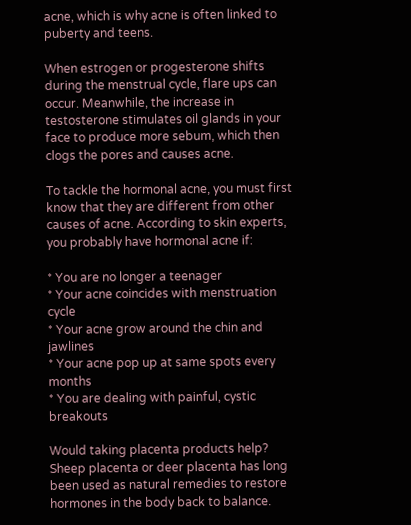acne, which is why acne is often linked to puberty and teens.

When estrogen or progesterone shifts during the menstrual cycle, flare ups can occur. Meanwhile, the increase in testosterone stimulates oil glands in your face to produce more sebum, which then clogs the pores and causes acne.

To tackle the hormonal acne, you must first know that they are different from other causes of acne. According to skin experts, you probably have hormonal acne if:

* You are no longer a teenager
* Your acne coincides with menstruation cycle
* Your acne grow around the chin and jawlines
* Your acne pop up at same spots every months
* You are dealing with painful, cystic breakouts

Would taking placenta products help? Sheep placenta or deer placenta has long been used as natural remedies to restore hormones in the body back to balance.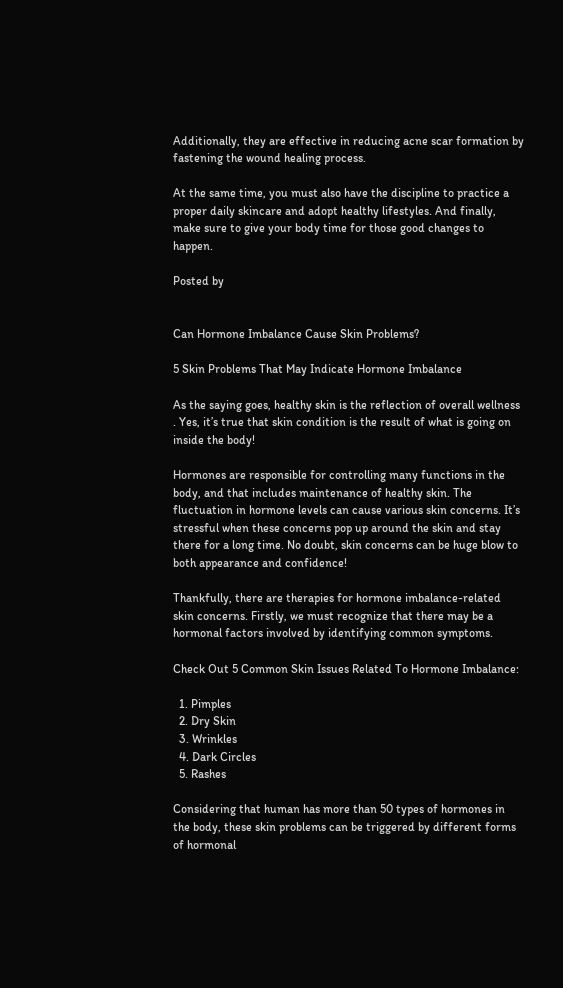Additionally, they are effective in reducing acne scar formation by fastening the wound healing process.

At the same time, you must also have the discipline to practice a proper daily skincare and adopt healthy lifestyles. And finally, make sure to give your body time for those good changes to happen.

Posted by


Can Hormone Imbalance Cause Skin Problems?

5 Skin Problems That May Indicate Hormone Imbalance

As the saying goes, healthy skin is the reflection of overall wellness . Yes, it’s true that skin condition is the result of what is going on inside the body!

Hormones are responsible for controlling many functions in the body, and that includes maintenance of healthy skin. The fluctuation in hormone levels can cause various skin concerns. It’s stressful when these concerns pop up around the skin and stay there for a long time. No doubt, skin concerns can be huge blow to both appearance and confidence!

Thankfully, there are therapies for hormone imbalance-related skin concerns. Firstly, we must recognize that there may be a hormonal factors involved by identifying common symptoms.

Check Out 5 Common Skin Issues Related To Hormone Imbalance:

  1. Pimples
  2. Dry Skin
  3. Wrinkles
  4. Dark Circles
  5. Rashes

Considering that human has more than 50 types of hormones in the body, these skin problems can be triggered by different forms of hormonal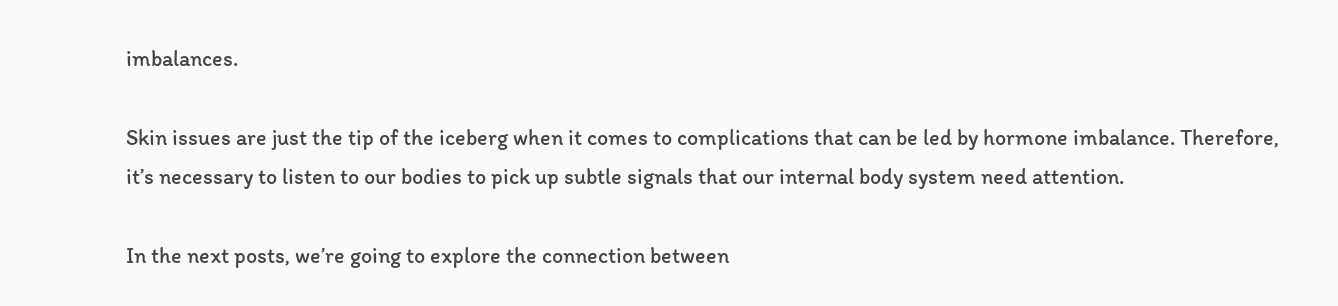imbalances.

Skin issues are just the tip of the iceberg when it comes to complications that can be led by hormone imbalance. Therefore, it’s necessary to listen to our bodies to pick up subtle signals that our internal body system need attention.

In the next posts, we’re going to explore the connection between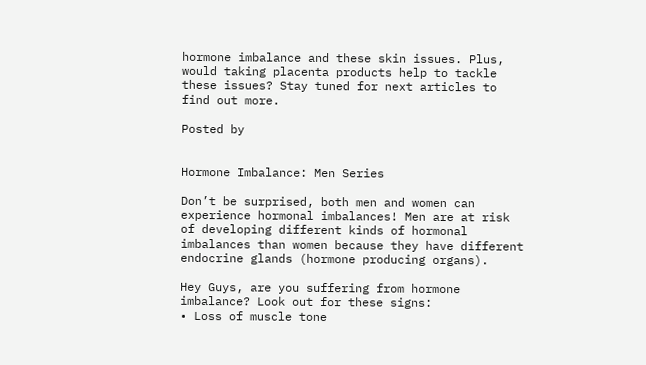hormone imbalance and these skin issues. Plus, would taking placenta products help to tackle these issues? Stay tuned for next articles to find out more.

Posted by


Hormone Imbalance: Men Series

Don’t be surprised, both men and women can experience hormonal imbalances! Men are at risk of developing different kinds of hormonal imbalances than women because they have different endocrine glands (hormone producing organs).

Hey Guys, are you suffering from hormone imbalance? Look out for these signs:
• Loss of muscle tone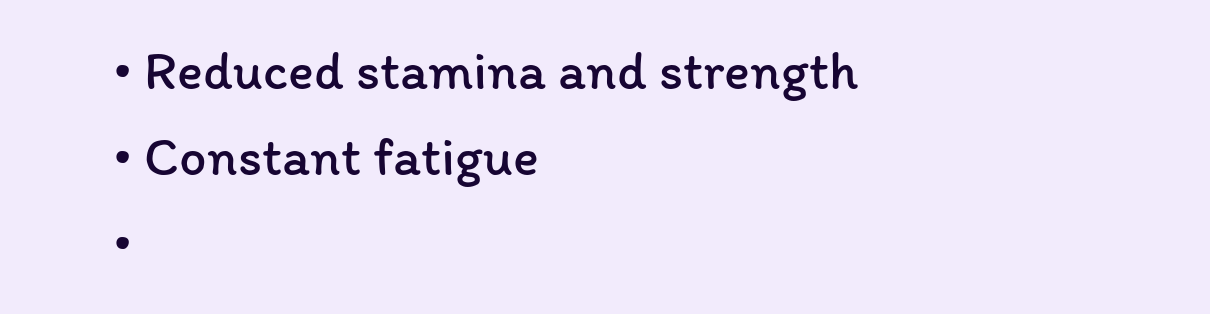• Reduced stamina and strength
• Constant fatigue
•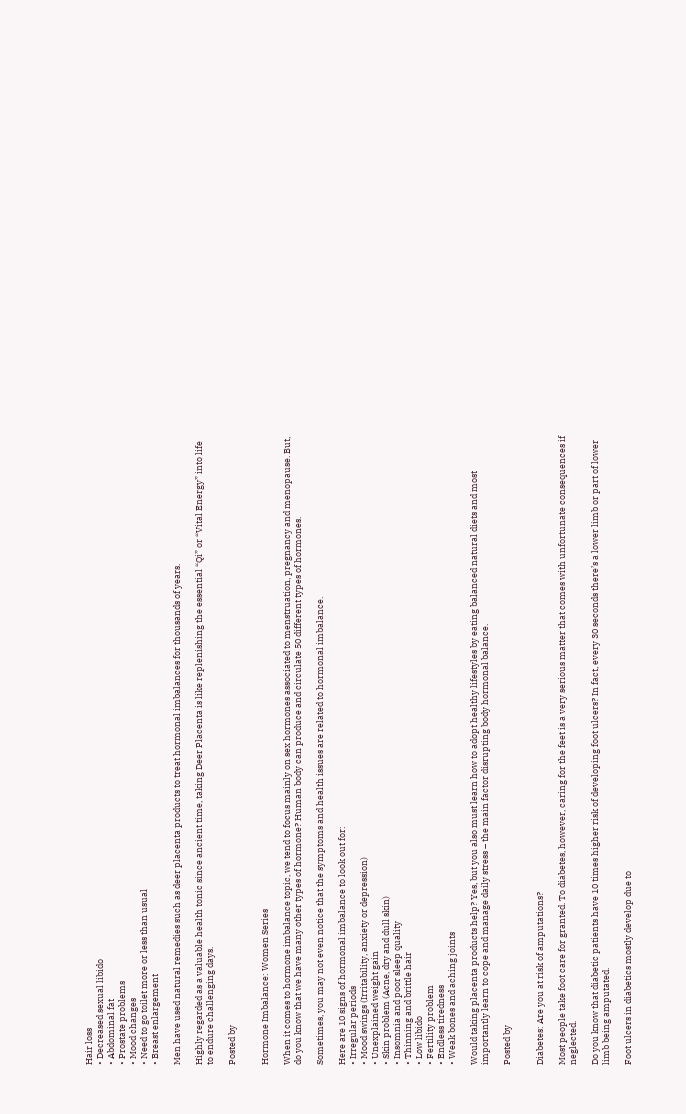Hair loss
• Decreased sexual libido
• Abdominal fat
• Prostate problems
• Mood changes
• Need to go toilet more or less than usual
• Breast enlargement

Men have used natural remedies such as deer placenta products to treat hormonal imbalances for thousands of years.

Highly regarded as a valuable health tonic since ancient time, taking Deer Placenta is like replenishing the essential “Qi” or “Vital Energy” into life to endure challenging days.

Posted by


Hormone Imbalance: Women Series

When it comes to hormone imbalance topic, we tend to focus mainly on sex hormones associated to menstruation, pregnancy and menopause. But, do you know that we have many other types of hormone? Human body can produce and circulate 50 different types of hormones.

Sometimes, you may not even notice that the symptoms and health issues are related to hormonal imbalance.

Here are 10 signs of hormonal imbalance to look out for:
• Irregular periods
• Mood swings (Irritability, anxiety or depression)
• Unexplained weight gain
• Skin problem (Acne, dry and dull skin)
• Insomnia and poor sleep quality
• Thinning and brittle hair
• Low libido
• Fertility problem
• Endless tiredness
• Weak bones and aching joints

Would taking placenta products help? Yes, but you also must learn how to adopt healthy lifestyles by eating balanced natural diets and most importantly learn to cope and manage daily stress – the main factor disrupting body hormonal balance.

Posted by


Diabetes: Are you at risk of amputations?

Most people take foot care for granted. To diabetes, however, caring for the feet is a very serious matter that comes with unfortunate consequences if neglected.

Do you know that diabetic patients have 10 times higher risk of developing foot ulcers? In fact, every 30 seconds there’s a lower limb or part of lower limb being amputated.

Foot ulcers in diabetics mostly develop due to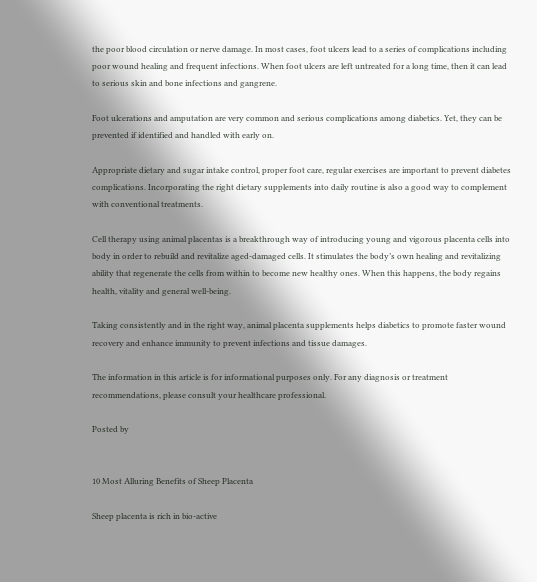the poor blood circulation or nerve damage. In most cases, foot ulcers lead to a series of complications including poor wound healing and frequent infections. When foot ulcers are left untreated for a long time, then it can lead to serious skin and bone infections and gangrene.

Foot ulcerations and amputation are very common and serious complications among diabetics. Yet, they can be prevented if identified and handled with early on.

Appropriate dietary and sugar intake control, proper foot care, regular exercises are important to prevent diabetes complications. Incorporating the right dietary supplements into daily routine is also a good way to complement with conventional treatments.

Cell therapy using animal placentas is a breakthrough way of introducing young and vigorous placenta cells into body in order to rebuild and revitalize aged-damaged cells. It stimulates the body’s own healing and revitalizing ability that regenerate the cells from within to become new healthy ones. When this happens, the body regains health, vitality and general well-being.

Taking consistently and in the right way, animal placenta supplements helps diabetics to promote faster wound recovery and enhance immunity to prevent infections and tissue damages.

The information in this article is for informational purposes only. For any diagnosis or treatment recommendations, please consult your healthcare professional.

Posted by


10 Most Alluring Benefits of Sheep Placenta

Sheep placenta is rich in bio-active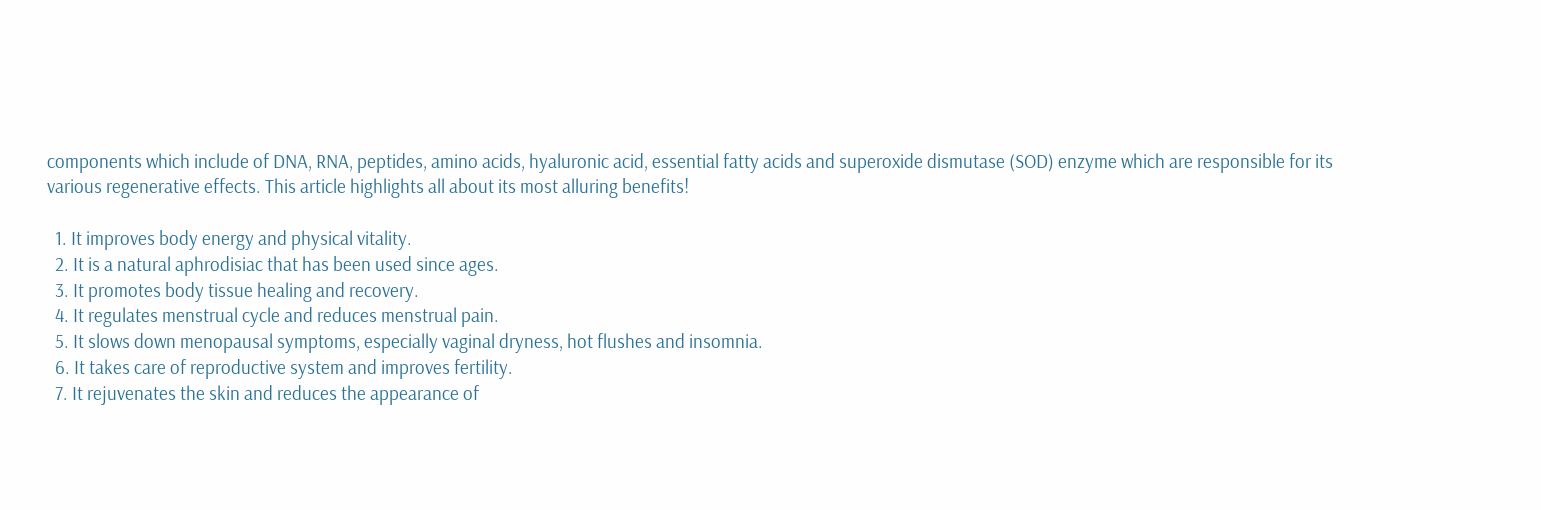components which include of DNA, RNA, peptides, amino acids, hyaluronic acid, essential fatty acids and superoxide dismutase (SOD) enzyme which are responsible for its various regenerative effects. This article highlights all about its most alluring benefits!

  1. It improves body energy and physical vitality.
  2. It is a natural aphrodisiac that has been used since ages.
  3. It promotes body tissue healing and recovery.
  4. It regulates menstrual cycle and reduces menstrual pain.
  5. It slows down menopausal symptoms, especially vaginal dryness, hot flushes and insomnia.
  6. It takes care of reproductive system and improves fertility.
  7. It rejuvenates the skin and reduces the appearance of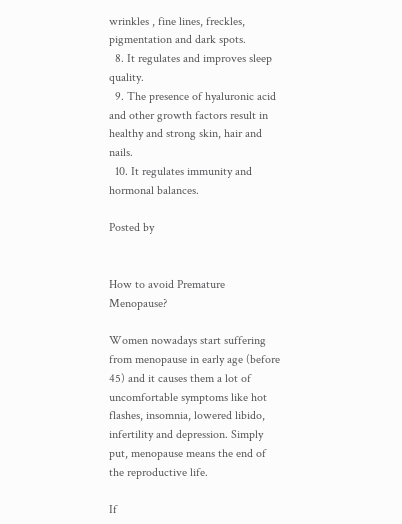wrinkles , fine lines, freckles, pigmentation and dark spots.
  8. It regulates and improves sleep quality.
  9. The presence of hyaluronic acid and other growth factors result in healthy and strong skin, hair and nails.
  10. It regulates immunity and hormonal balances.

Posted by


How to avoid Premature Menopause?

Women nowadays start suffering from menopause in early age (before 45) and it causes them a lot of uncomfortable symptoms like hot flashes, insomnia, lowered libido, infertility and depression. Simply put, menopause means the end of the reproductive life.

If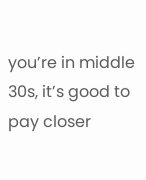you’re in middle 30s, it’s good to pay closer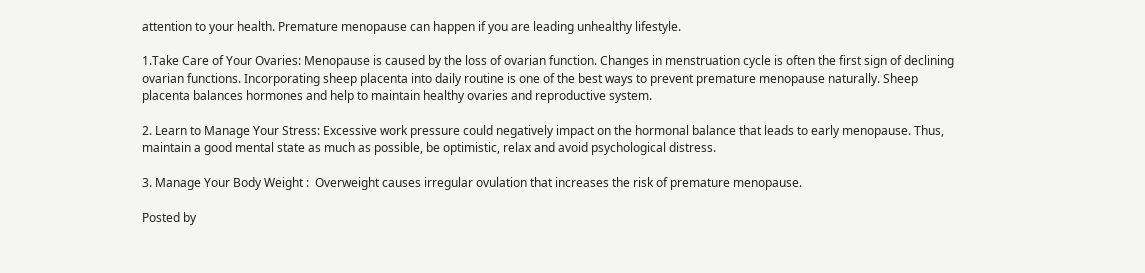attention to your health. Premature menopause can happen if you are leading unhealthy lifestyle.

1.Take Care of Your Ovaries: Menopause is caused by the loss of ovarian function. Changes in menstruation cycle is often the first sign of declining ovarian functions. Incorporating sheep placenta into daily routine is one of the best ways to prevent premature menopause naturally. Sheep placenta balances hormones and help to maintain healthy ovaries and reproductive system.

2. Learn to Manage Your Stress: Excessive work pressure could negatively impact on the hormonal balance that leads to early menopause. Thus, maintain a good mental state as much as possible, be optimistic, relax and avoid psychological distress.

3. Manage Your Body Weight :  Overweight causes irregular ovulation that increases the risk of premature menopause.

Posted by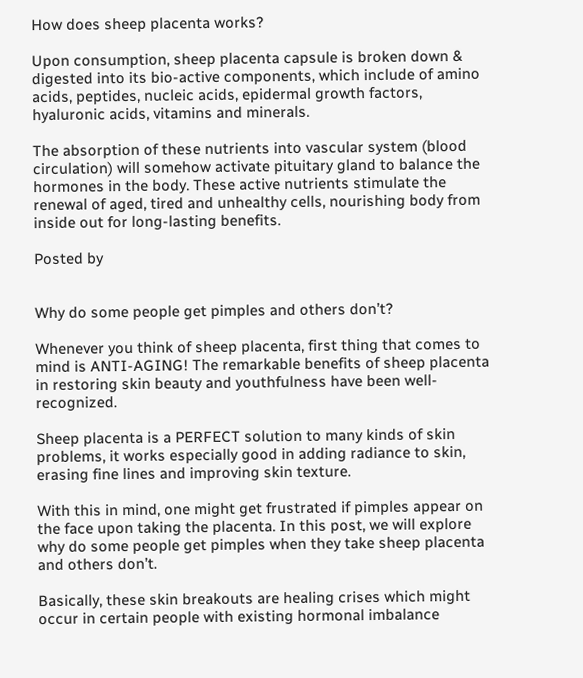How does sheep placenta works?

Upon consumption, sheep placenta capsule is broken down & digested into its bio-active components, which include of amino acids, peptides, nucleic acids, epidermal growth factors, hyaluronic acids, vitamins and minerals.

The absorption of these nutrients into vascular system (blood circulation) will somehow activate pituitary gland to balance the hormones in the body. These active nutrients stimulate the renewal of aged, tired and unhealthy cells, nourishing body from inside out for long-lasting benefits.

Posted by


Why do some people get pimples and others don’t?

Whenever you think of sheep placenta, first thing that comes to mind is ANTI-AGING! The remarkable benefits of sheep placenta in restoring skin beauty and youthfulness have been well-recognized.

Sheep placenta is a PERFECT solution to many kinds of skin problems, it works especially good in adding radiance to skin, erasing fine lines and improving skin texture.

With this in mind, one might get frustrated if pimples appear on the face upon taking the placenta. In this post, we will explore why do some people get pimples when they take sheep placenta and others don’t.

Basically, these skin breakouts are healing crises which might occur in certain people with existing hormonal imbalance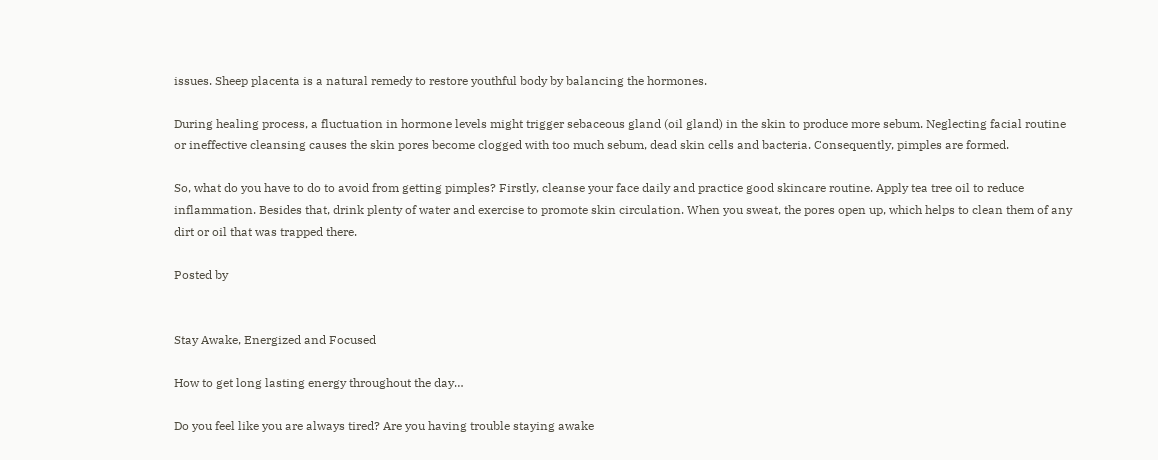issues. Sheep placenta is a natural remedy to restore youthful body by balancing the hormones.

During healing process, a fluctuation in hormone levels might trigger sebaceous gland (oil gland) in the skin to produce more sebum. Neglecting facial routine or ineffective cleansing causes the skin pores become clogged with too much sebum, dead skin cells and bacteria. Consequently, pimples are formed.

So, what do you have to do to avoid from getting pimples? Firstly, cleanse your face daily and practice good skincare routine. Apply tea tree oil to reduce inflammation. Besides that, drink plenty of water and exercise to promote skin circulation. When you sweat, the pores open up, which helps to clean them of any dirt or oil that was trapped there.

Posted by


Stay Awake, Energized and Focused

How to get long lasting energy throughout the day…

Do you feel like you are always tired? Are you having trouble staying awake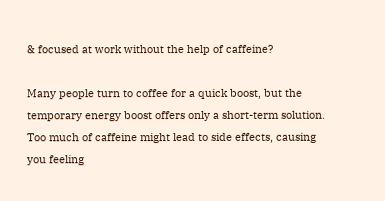& focused at work without the help of caffeine?

Many people turn to coffee for a quick boost, but the temporary energy boost offers only a short-term solution. Too much of caffeine might lead to side effects, causing you feeling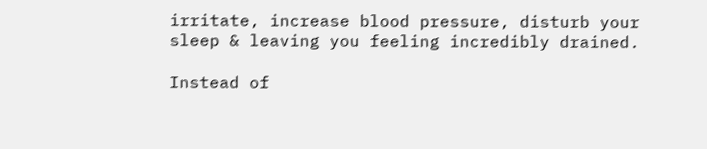irritate, increase blood pressure, disturb your sleep & leaving you feeling incredibly drained.

Instead of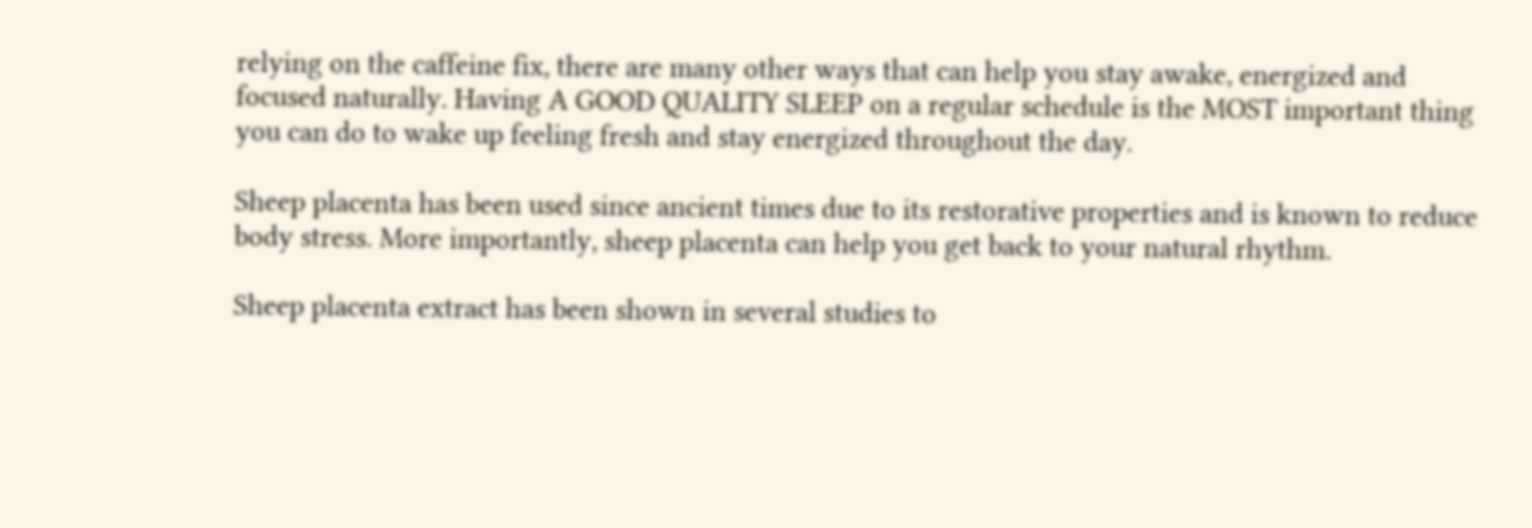relying on the caffeine fix, there are many other ways that can help you stay awake, energized and focused naturally. Having A GOOD QUALITY SLEEP on a regular schedule is the MOST important thing you can do to wake up feeling fresh and stay energized throughout the day.

Sheep placenta has been used since ancient times due to its restorative properties and is known to reduce body stress. More importantly, sheep placenta can help you get back to your natural rhythm.

Sheep placenta extract has been shown in several studies to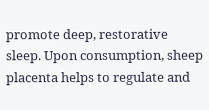promote deep, restorative sleep. Upon consumption, sheep placenta helps to regulate and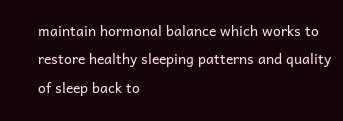maintain hormonal balance which works to restore healthy sleeping patterns and quality of sleep back to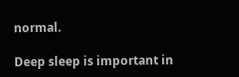normal.

Deep sleep is important in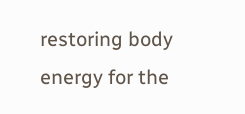restoring body energy for the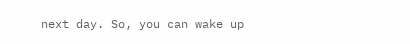next day. So, you can wake up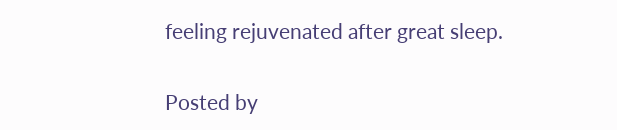feeling rejuvenated after great sleep.

Posted by